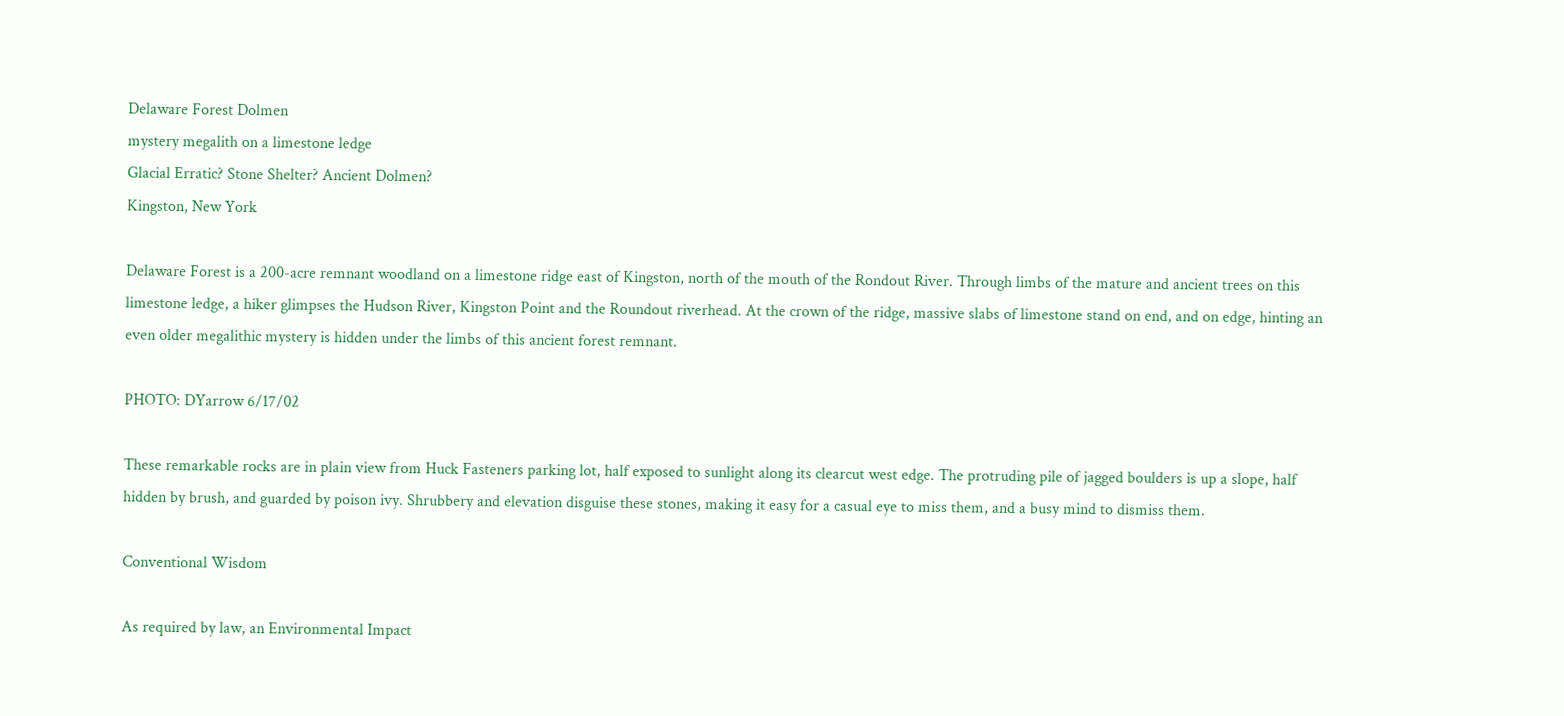Delaware Forest Dolmen
mystery megalith on a limestone ledge
Glacial Erratic? Stone Shelter? Ancient Dolmen?
Kingston, New York

Delaware Forest is a 200-acre remnant woodland on a limestone ridge east of Kingston, north of the mouth of the Rondout River. Through limbs of the mature and ancient trees on this limestone ledge, a hiker glimpses the Hudson River, Kingston Point and the Roundout riverhead. At the crown of the ridge, massive slabs of limestone stand on end, and on edge, hinting an even older megalithic mystery is hidden under the limbs of this ancient forest remnant.

PHOTO: DYarrow 6/17/02

These remarkable rocks are in plain view from Huck Fasteners parking lot, half exposed to sunlight along its clearcut west edge. The protruding pile of jagged boulders is up a slope, half hidden by brush, and guarded by poison ivy. Shrubbery and elevation disguise these stones, making it easy for a casual eye to miss them, and a busy mind to dismiss them.

Conventional Wisdom

As required by law, an Environmental Impact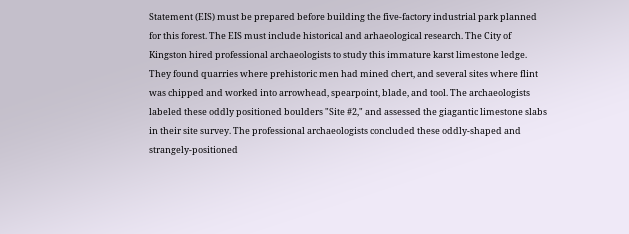Statement (EIS) must be prepared before building the five-factory industrial park planned for this forest. The EIS must include historical and arhaeological research. The City of Kingston hired professional archaeologists to study this immature karst limestone ledge. They found quarries where prehistoric men had mined chert, and several sites where flint was chipped and worked into arrowhead, spearpoint, blade, and tool. The archaeologists labeled these oddly positioned boulders "Site #2," and assessed the giagantic limestone slabs in their site survey. The professional archaeologists concluded these oddly-shaped and strangely-positioned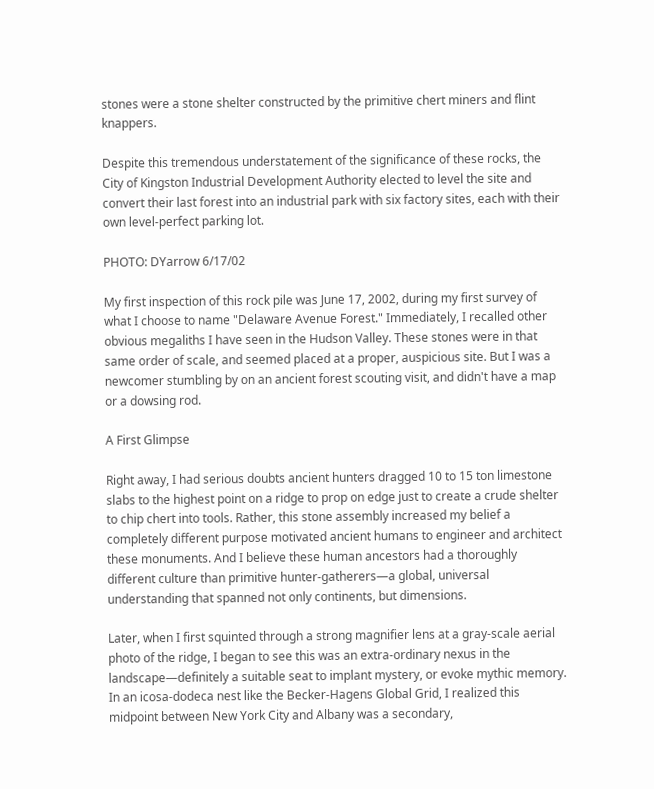stones were a stone shelter constructed by the primitive chert miners and flint knappers.

Despite this tremendous understatement of the significance of these rocks, the City of Kingston Industrial Development Authority elected to level the site and convert their last forest into an industrial park with six factory sites, each with their own level-perfect parking lot.

PHOTO: DYarrow 6/17/02

My first inspection of this rock pile was June 17, 2002, during my first survey of what I choose to name "Delaware Avenue Forest." Immediately, I recalled other obvious megaliths I have seen in the Hudson Valley. These stones were in that same order of scale, and seemed placed at a proper, auspicious site. But I was a newcomer stumbling by on an ancient forest scouting visit, and didn't have a map or a dowsing rod.

A First Glimpse

Right away, I had serious doubts ancient hunters dragged 10 to 15 ton limestone slabs to the highest point on a ridge to prop on edge just to create a crude shelter to chip chert into tools. Rather, this stone assembly increased my belief a completely different purpose motivated ancient humans to engineer and architect these monuments. And I believe these human ancestors had a thoroughly different culture than primitive hunter-gatherers—a global, universal understanding that spanned not only continents, but dimensions.

Later, when I first squinted through a strong magnifier lens at a gray-scale aerial photo of the ridge, I began to see this was an extra-ordinary nexus in the landscape—definitely a suitable seat to implant mystery, or evoke mythic memory. In an icosa-dodeca nest like the Becker-Hagens Global Grid, I realized this midpoint between New York City and Albany was a secondary,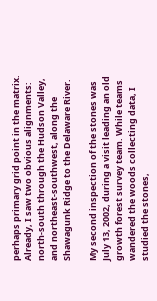perhaps primary grid point in the matrix. Already, I saw two obvious alignments: north-south through the Hudson Valley, and northeast-southwest, along the Shawagunk Ridge to the Delaware River.

My second inspection of the stones was July 13, 2002, during a visit leading an old growth forest survey team. While teams wandered the woods collecting data, I studied the stones,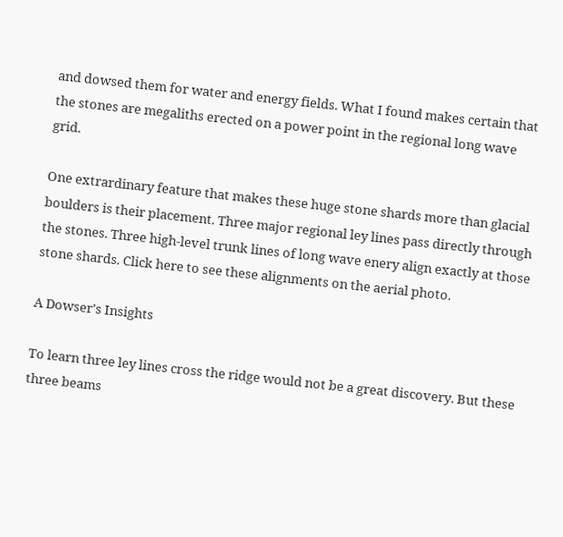and dowsed them for water and energy fields. What I found makes certain that the stones are megaliths erected on a power point in the regional long wave grid.

One extrardinary feature that makes these huge stone shards more than glacial boulders is their placement. Three major regional ley lines pass directly through the stones. Three high-level trunk lines of long wave enery align exactly at those stone shards. Click here to see these alignments on the aerial photo.

A Dowser's Insights

To learn three ley lines cross the ridge would not be a great discovery. But these three beams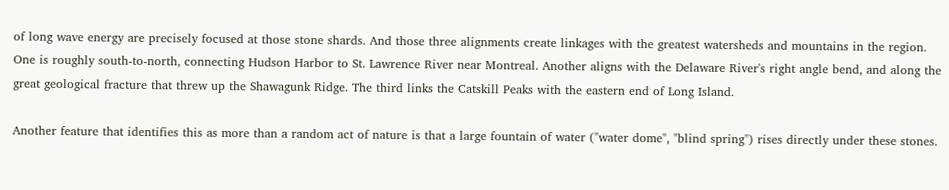of long wave energy are precisely focused at those stone shards. And those three alignments create linkages with the greatest watersheds and mountains in the region. One is roughly south-to-north, connecting Hudson Harbor to St. Lawrence River near Montreal. Another aligns with the Delaware River's right angle bend, and along the great geological fracture that threw up the Shawagunk Ridge. The third links the Catskill Peaks with the eastern end of Long Island.

Another feature that identifies this as more than a random act of nature is that a large fountain of water ("water dome", "blind spring") rises directly under these stones.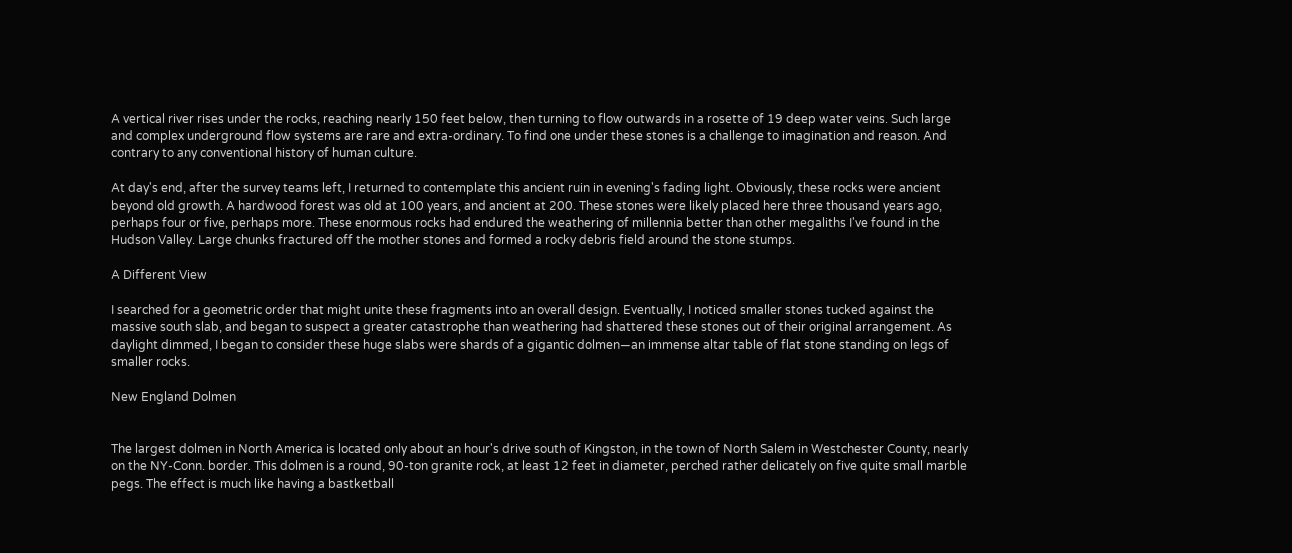A vertical river rises under the rocks, reaching nearly 150 feet below, then turning to flow outwards in a rosette of 19 deep water veins. Such large and complex underground flow systems are rare and extra-ordinary. To find one under these stones is a challenge to imagination and reason. And contrary to any conventional history of human culture.

At day's end, after the survey teams left, I returned to contemplate this ancient ruin in evening's fading light. Obviously, these rocks were ancient beyond old growth. A hardwood forest was old at 100 years, and ancient at 200. These stones were likely placed here three thousand years ago, perhaps four or five, perhaps more. These enormous rocks had endured the weathering of millennia better than other megaliths I've found in the Hudson Valley. Large chunks fractured off the mother stones and formed a rocky debris field around the stone stumps.

A Different View

I searched for a geometric order that might unite these fragments into an overall design. Eventually, I noticed smaller stones tucked against the massive south slab, and began to suspect a greater catastrophe than weathering had shattered these stones out of their original arrangement. As daylight dimmed, I began to consider these huge slabs were shards of a gigantic dolmen—an immense altar table of flat stone standing on legs of smaller rocks.

New England Dolmen


The largest dolmen in North America is located only about an hour's drive south of Kingston, in the town of North Salem in Westchester County, nearly on the NY-Conn. border. This dolmen is a round, 90-ton granite rock, at least 12 feet in diameter, perched rather delicately on five quite small marble pegs. The effect is much like having a bastketball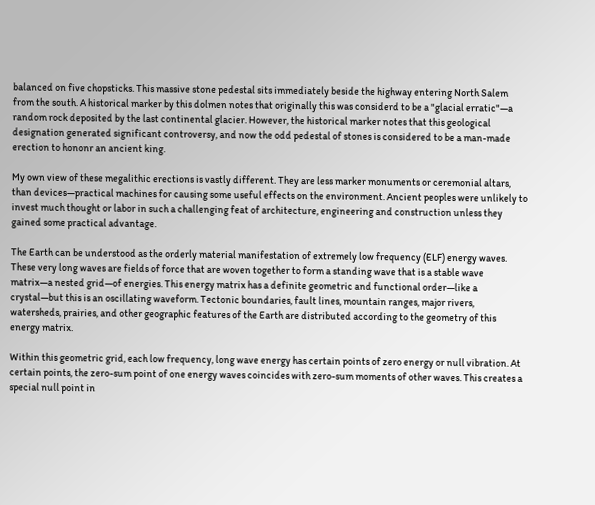balanced on five chopsticks. This massive stone pedestal sits immediately beside the highway entering North Salem from the south. A historical marker by this dolmen notes that originally this was considerd to be a "glacial erratic"—a random rock deposited by the last continental glacier. However, the historical marker notes that this geological designation generated significant controversy, and now the odd pedestal of stones is considered to be a man-made erection to hononr an ancient king.

My own view of these megalithic erections is vastly different. They are less marker monuments or ceremonial altars, than devices—practical machines for causing some useful effects on the environment. Ancient peoples were unlikely to invest much thought or labor in such a challenging feat of architecture, engineering and construction unless they gained some practical advantage.

The Earth can be understood as the orderly material manifestation of extremely low frequency (ELF) energy waves. These very long waves are fields of force that are woven together to form a standing wave that is a stable wave matrix—a nested grid—of energies. This energy matrix has a definite geometric and functional order—like a crystal—but this is an oscillating waveform. Tectonic boundaries, fault lines, mountain ranges, major rivers, watersheds, prairies, and other geographic features of the Earth are distributed according to the geometry of this energy matrix.

Within this geometric grid, each low frequency, long wave energy has certain points of zero energy or null vibration. At certain points, the zero-sum point of one energy waves coincides with zero-sum moments of other waves. This creates a special null point in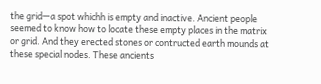the grid—a spot whichh is empty and inactive. Ancient people seemed to know how to locate these empty places in the matrix or grid. And they erected stones or contructed earth mounds at these special nodes. These ancients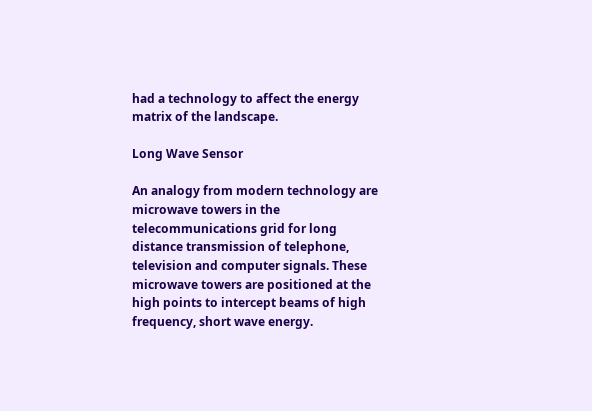had a technology to affect the energy matrix of the landscape.

Long Wave Sensor

An analogy from modern technology are microwave towers in the telecommunications grid for long distance transmission of telephone, television and computer signals. These microwave towers are positioned at the high points to intercept beams of high frequency, short wave energy.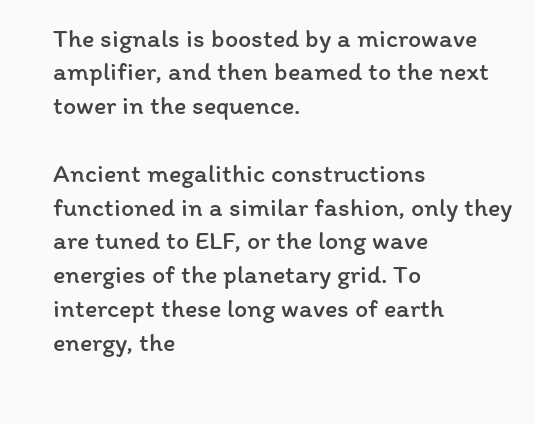The signals is boosted by a microwave amplifier, and then beamed to the next tower in the sequence.

Ancient megalithic constructions functioned in a similar fashion, only they are tuned to ELF, or the long wave energies of the planetary grid. To intercept these long waves of earth energy, the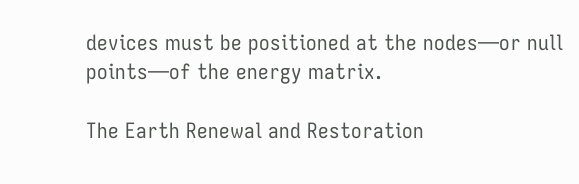devices must be positioned at the nodes—or null points—of the energy matrix.

The Earth Renewal and Restoration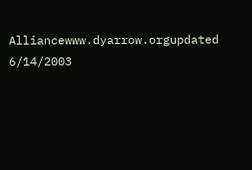Alliancewww.dyarrow.orgupdated 6/14/2003